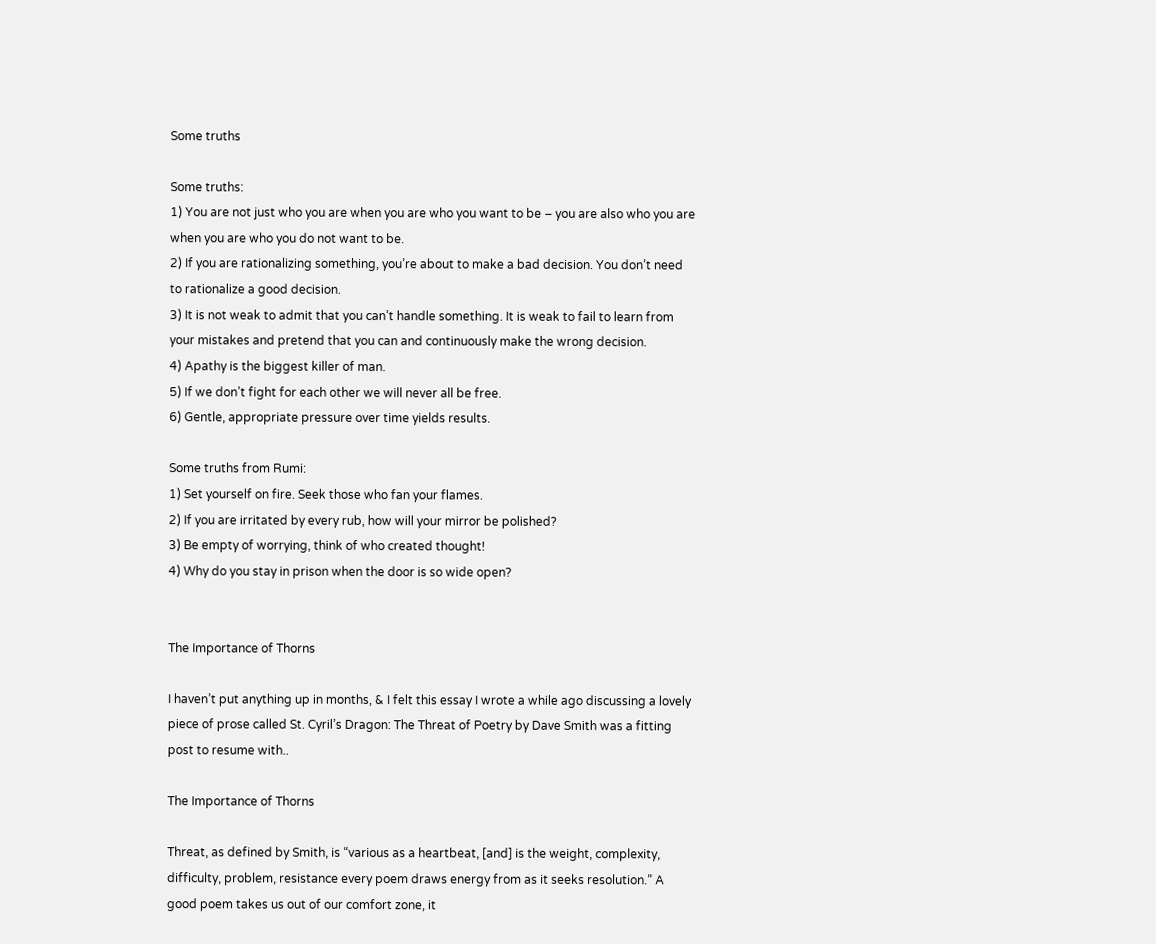Some truths

Some truths:
1) You are not just who you are when you are who you want to be – you are also who you are when you are who you do not want to be.
2) If you are rationalizing something, you’re about to make a bad decision. You don’t need to rationalize a good decision.
3) It is not weak to admit that you can’t handle something. It is weak to fail to learn from your mistakes and pretend that you can and continuously make the wrong decision.
4) Apathy is the biggest killer of man.
5) If we don’t fight for each other we will never all be free.
6) Gentle, appropriate pressure over time yields results.

Some truths from Rumi:
1) Set yourself on fire. Seek those who fan your flames.
2) If you are irritated by every rub, how will your mirror be polished?
3) Be empty of worrying, think of who created thought!
4) Why do you stay in prison when the door is so wide open?


The Importance of Thorns

I haven’t put anything up in months, & I felt this essay I wrote a while ago discussing a lovely piece of prose called St. Cyril’s Dragon: The Threat of Poetry by Dave Smith was a fitting post to resume with..

The Importance of Thorns

Threat, as defined by Smith, is “various as a heartbeat, [and] is the weight, complexity, difficulty, problem, resistance every poem draws energy from as it seeks resolution.” A good poem takes us out of our comfort zone, it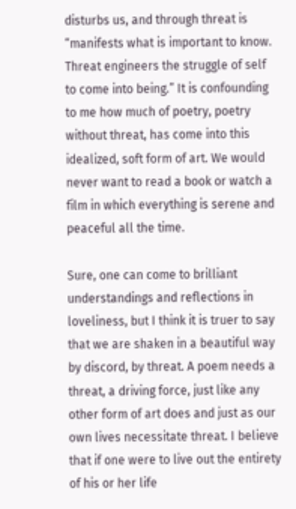disturbs us, and through threat is “manifests what is important to know. Threat engineers the struggle of self to come into being.” It is confounding to me how much of poetry, poetry without threat, has come into this idealized, soft form of art. We would never want to read a book or watch a film in which everything is serene and peaceful all the time.

Sure, one can come to brilliant understandings and reflections in loveliness, but I think it is truer to say that we are shaken in a beautiful way by discord, by threat. A poem needs a threat, a driving force, just like any other form of art does and just as our own lives necessitate threat. I believe that if one were to live out the entirety of his or her life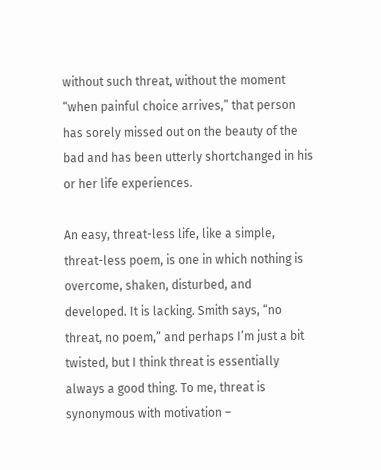without such threat, without the moment “when painful choice arrives,” that person has sorely missed out on the beauty of the bad and has been utterly shortchanged in his or her life experiences.

An easy, threat-less life, like a simple, threat-less poem, is one in which nothing is overcome, shaken, disturbed, and developed. It is lacking. Smith says, “no threat, no poem,” and perhaps I’m just a bit twisted, but I think threat is essentially always a good thing. To me, threat is synonymous with motivation –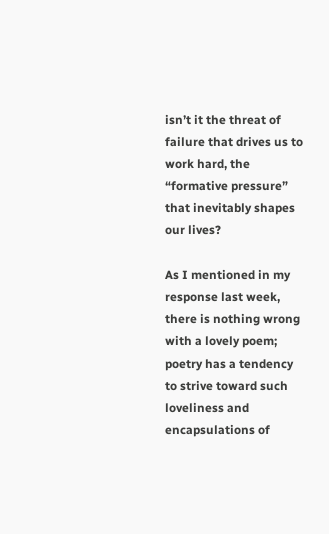isn’t it the threat of failure that drives us to work hard, the “formative pressure” that inevitably shapes our lives?

As I mentioned in my response last week, there is nothing wrong with a lovely poem; poetry has a tendency to strive toward such loveliness and encapsulations of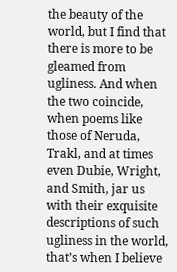the beauty of the world, but I find that there is more to be gleamed from ugliness. And when the two coincide, when poems like those of Neruda, Trakl, and at times even Dubie, Wright, and Smith, jar us with their exquisite descriptions of such ugliness in the world, that’s when I believe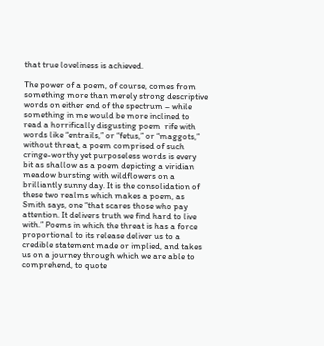that true loveliness is achieved.

The power of a poem, of course, comes from something more than merely strong descriptive words on either end of the spectrum – while something in me would be more inclined to read a horrifically disgusting poem  rife with words like “entrails,” or “fetus,” or “maggots,” without threat, a poem comprised of such cringe-worthy yet purposeless words is every bit as shallow as a poem depicting a viridian meadow bursting with wildflowers on a brilliantly sunny day. It is the consolidation of these two realms which makes a poem, as Smith says, one “that scares those who pay attention. It delivers truth we find hard to live with.” Poems in which the threat is has a force proportional to its release deliver us to a credible statement made or implied, and takes us on a journey through which we are able to comprehend, to quote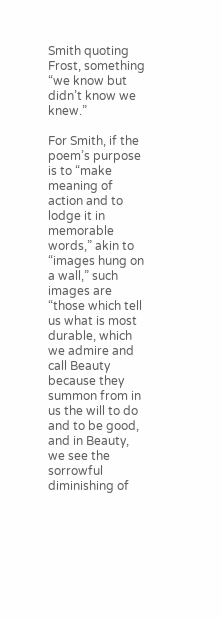Smith quoting Frost, something “we know but didn’t know we knew.”

For Smith, if the poem’s purpose is to “make meaning of action and to lodge it in memorable words,” akin to “images hung on a wall,” such images are “those which tell us what is most durable, which we admire and call Beauty because they summon from in us the will to do and to be good, and in Beauty, we see the sorrowful diminishing of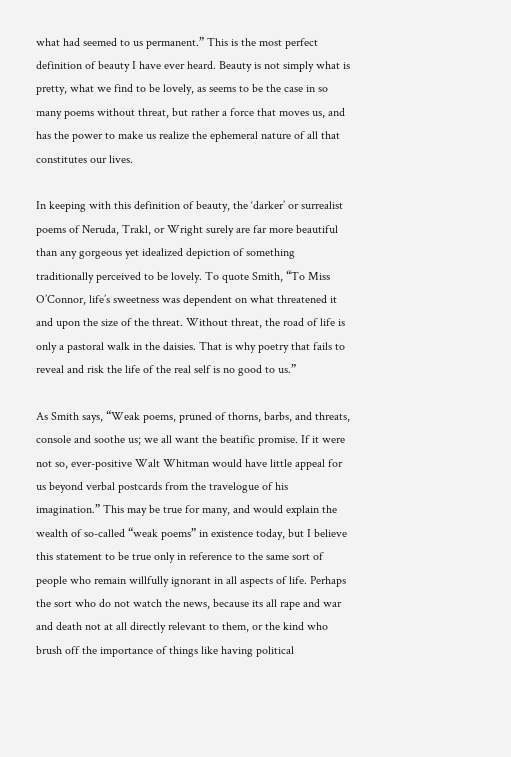what had seemed to us permanent.” This is the most perfect definition of beauty I have ever heard. Beauty is not simply what is pretty, what we find to be lovely, as seems to be the case in so many poems without threat, but rather a force that moves us, and has the power to make us realize the ephemeral nature of all that constitutes our lives.

In keeping with this definition of beauty, the ‘darker’ or surrealist poems of Neruda, Trakl, or Wright surely are far more beautiful than any gorgeous yet idealized depiction of something traditionally perceived to be lovely. To quote Smith, “To Miss O’Connor, life’s sweetness was dependent on what threatened it and upon the size of the threat. Without threat, the road of life is only a pastoral walk in the daisies. That is why poetry that fails to reveal and risk the life of the real self is no good to us.”

As Smith says, “Weak poems, pruned of thorns, barbs, and threats, console and soothe us; we all want the beatific promise. If it were not so, ever-positive Walt Whitman would have little appeal for us beyond verbal postcards from the travelogue of his imagination.” This may be true for many, and would explain the wealth of so-called “weak poems” in existence today, but I believe this statement to be true only in reference to the same sort of people who remain willfully ignorant in all aspects of life. Perhaps the sort who do not watch the news, because its all rape and war and death not at all directly relevant to them, or the kind who brush off the importance of things like having political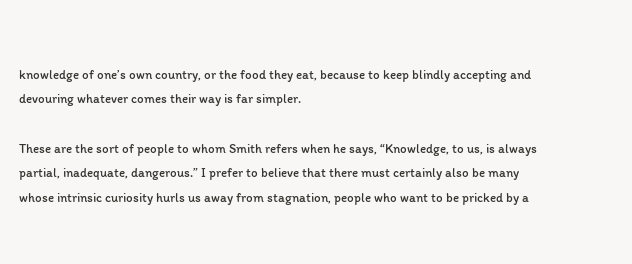knowledge of one’s own country, or the food they eat, because to keep blindly accepting and devouring whatever comes their way is far simpler.

These are the sort of people to whom Smith refers when he says, “Knowledge, to us, is always partial, inadequate, dangerous.” I prefer to believe that there must certainly also be many whose intrinsic curiosity hurls us away from stagnation, people who want to be pricked by a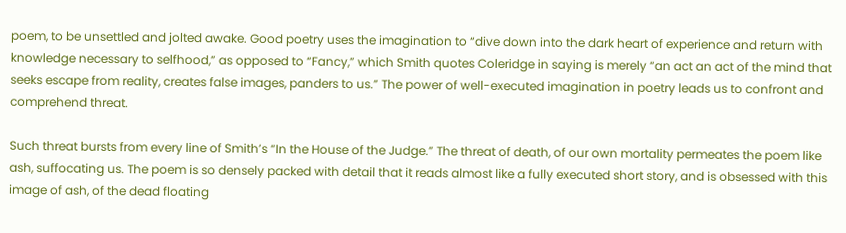poem, to be unsettled and jolted awake. Good poetry uses the imagination to “dive down into the dark heart of experience and return with knowledge necessary to selfhood,” as opposed to “Fancy,” which Smith quotes Coleridge in saying is merely “an act an act of the mind that seeks escape from reality, creates false images, panders to us.” The power of well-executed imagination in poetry leads us to confront and comprehend threat.

Such threat bursts from every line of Smith’s “In the House of the Judge.” The threat of death, of our own mortality permeates the poem like ash, suffocating us. The poem is so densely packed with detail that it reads almost like a fully executed short story, and is obsessed with this image of ash, of the dead floating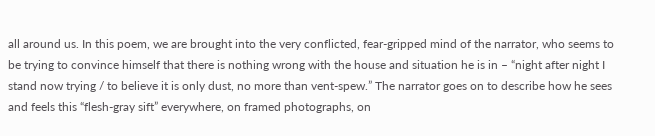all around us. In this poem, we are brought into the very conflicted, fear-gripped mind of the narrator, who seems to be trying to convince himself that there is nothing wrong with the house and situation he is in – “night after night I stand now trying / to believe it is only dust, no more than vent-spew.” The narrator goes on to describe how he sees and feels this “flesh-gray sift” everywhere, on framed photographs, on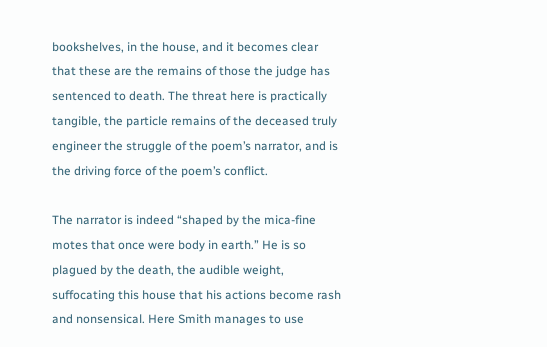bookshelves, in the house, and it becomes clear that these are the remains of those the judge has sentenced to death. The threat here is practically tangible, the particle remains of the deceased truly engineer the struggle of the poem’s narrator, and is the driving force of the poem’s conflict.

The narrator is indeed “shaped by the mica-fine motes that once were body in earth.” He is so plagued by the death, the audible weight, suffocating this house that his actions become rash and nonsensical. Here Smith manages to use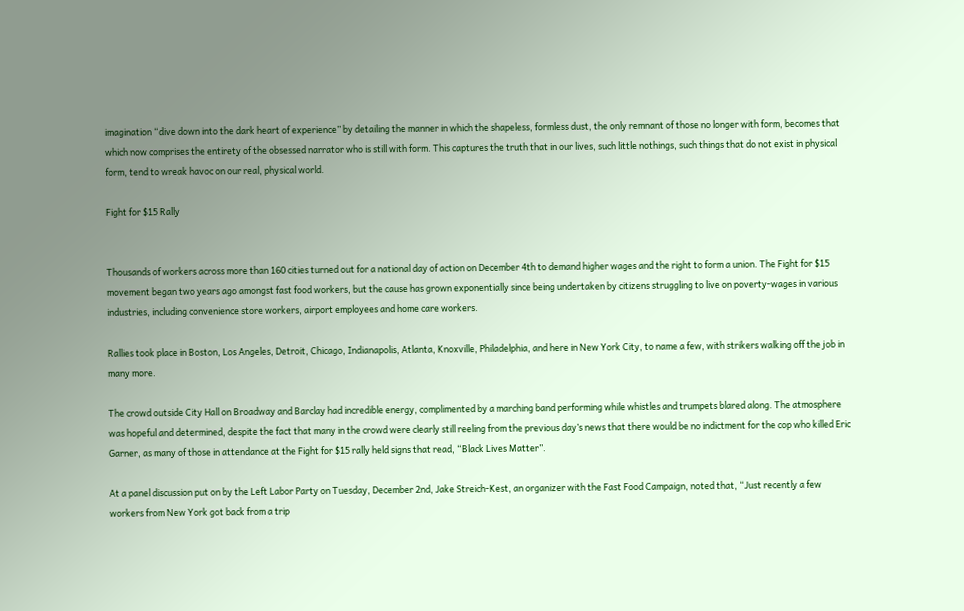imagination “dive down into the dark heart of experience” by detailing the manner in which the shapeless, formless dust, the only remnant of those no longer with form, becomes that which now comprises the entirety of the obsessed narrator who is still with form. This captures the truth that in our lives, such little nothings, such things that do not exist in physical form, tend to wreak havoc on our real, physical world.

Fight for $15 Rally


Thousands of workers across more than 160 cities turned out for a national day of action on December 4th to demand higher wages and the right to form a union. The Fight for $15 movement began two years ago amongst fast food workers, but the cause has grown exponentially since being undertaken by citizens struggling to live on poverty-wages in various industries, including convenience store workers, airport employees and home care workers.

Rallies took place in Boston, Los Angeles, Detroit, Chicago, Indianapolis, Atlanta, Knoxville, Philadelphia, and here in New York City, to name a few, with strikers walking off the job in many more.

The crowd outside City Hall on Broadway and Barclay had incredible energy, complimented by a marching band performing while whistles and trumpets blared along. The atmosphere was hopeful and determined, despite the fact that many in the crowd were clearly still reeling from the previous day’s news that there would be no indictment for the cop who killed Eric Garner, as many of those in attendance at the Fight for $15 rally held signs that read, “Black Lives Matter”.

At a panel discussion put on by the Left Labor Party on Tuesday, December 2nd, Jake Streich-Kest, an organizer with the Fast Food Campaign, noted that, “Just recently a few workers from New York got back from a trip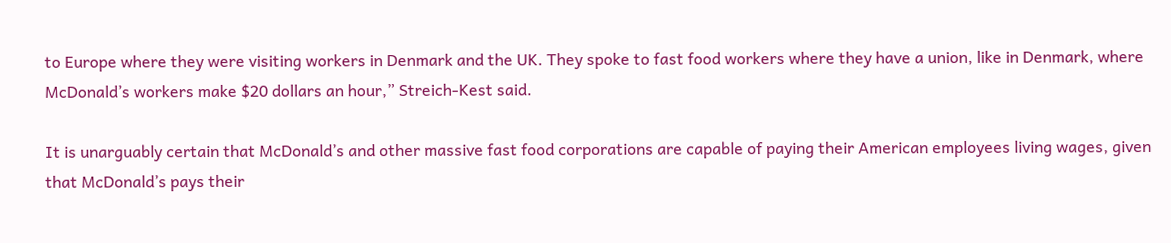to Europe where they were visiting workers in Denmark and the UK. They spoke to fast food workers where they have a union, like in Denmark, where McDonald’s workers make $20 dollars an hour,” Streich-Kest said.

It is unarguably certain that McDonald’s and other massive fast food corporations are capable of paying their American employees living wages, given that McDonald’s pays their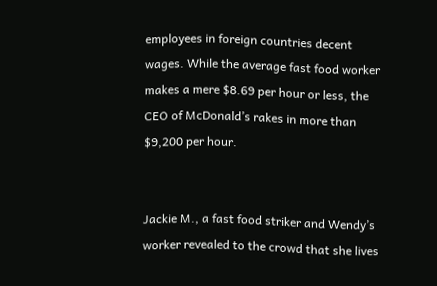employees in foreign countries decent wages. While the average fast food worker makes a mere $8.69 per hour or less, the CEO of McDonald’s rakes in more than $9,200 per hour.


Jackie M., a fast food striker and Wendy’s worker revealed to the crowd that she lives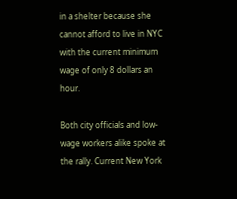in a shelter because she cannot afford to live in NYC with the current minimum wage of only 8 dollars an hour.

Both city officials and low-wage workers alike spoke at the rally. Current New York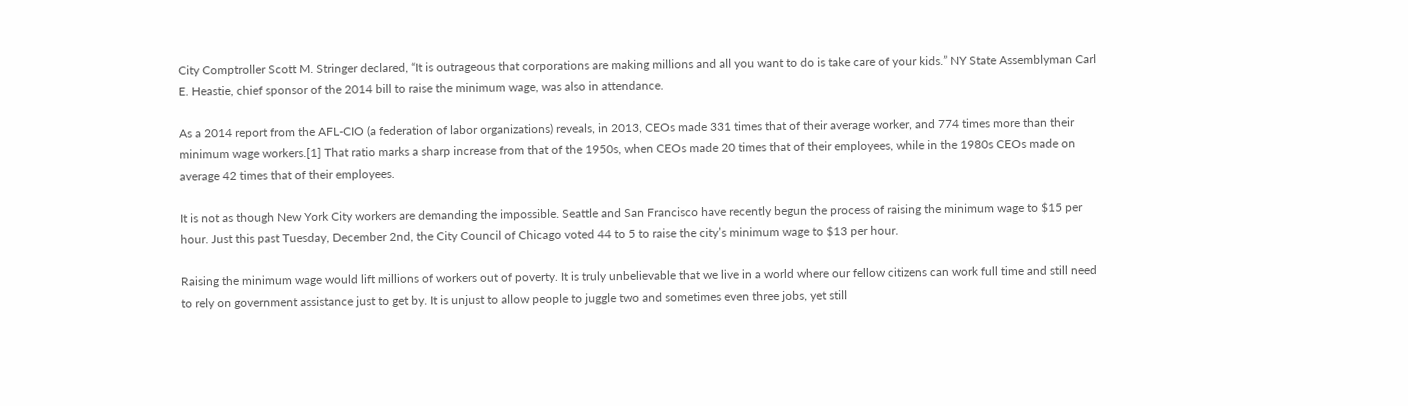City Comptroller Scott M. Stringer declared, “It is outrageous that corporations are making millions and all you want to do is take care of your kids.” NY State Assemblyman Carl E. Heastie, chief sponsor of the 2014 bill to raise the minimum wage, was also in attendance.

As a 2014 report from the AFL-CIO (a federation of labor organizations) reveals, in 2013, CEOs made 331 times that of their average worker, and 774 times more than their minimum wage workers.[1] That ratio marks a sharp increase from that of the 1950s, when CEOs made 20 times that of their employees, while in the 1980s CEOs made on average 42 times that of their employees.

It is not as though New York City workers are demanding the impossible. Seattle and San Francisco have recently begun the process of raising the minimum wage to $15 per hour. Just this past Tuesday, December 2nd, the City Council of Chicago voted 44 to 5 to raise the city’s minimum wage to $13 per hour.

Raising the minimum wage would lift millions of workers out of poverty. It is truly unbelievable that we live in a world where our fellow citizens can work full time and still need to rely on government assistance just to get by. It is unjust to allow people to juggle two and sometimes even three jobs, yet still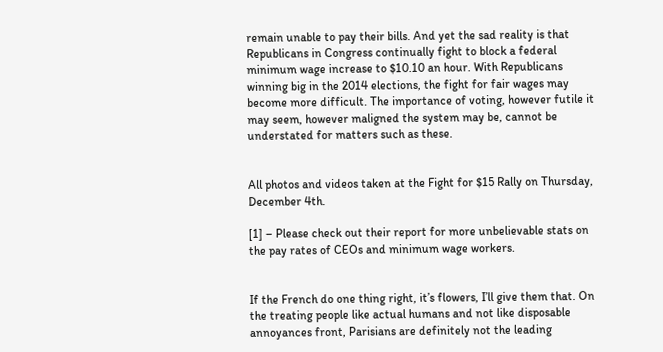remain unable to pay their bills. And yet the sad reality is that Republicans in Congress continually fight to block a federal minimum wage increase to $10.10 an hour. With Republicans winning big in the 2014 elections, the fight for fair wages may become more difficult. The importance of voting, however futile it may seem, however maligned the system may be, cannot be understated for matters such as these.


All photos and videos taken at the Fight for $15 Rally on Thursday, December 4th.

[1] – Please check out their report for more unbelievable stats on the pay rates of CEOs and minimum wage workers.


If the French do one thing right, it’s flowers, I’ll give them that. On the treating people like actual humans and not like disposable annoyances front, Parisians are definitely not the leading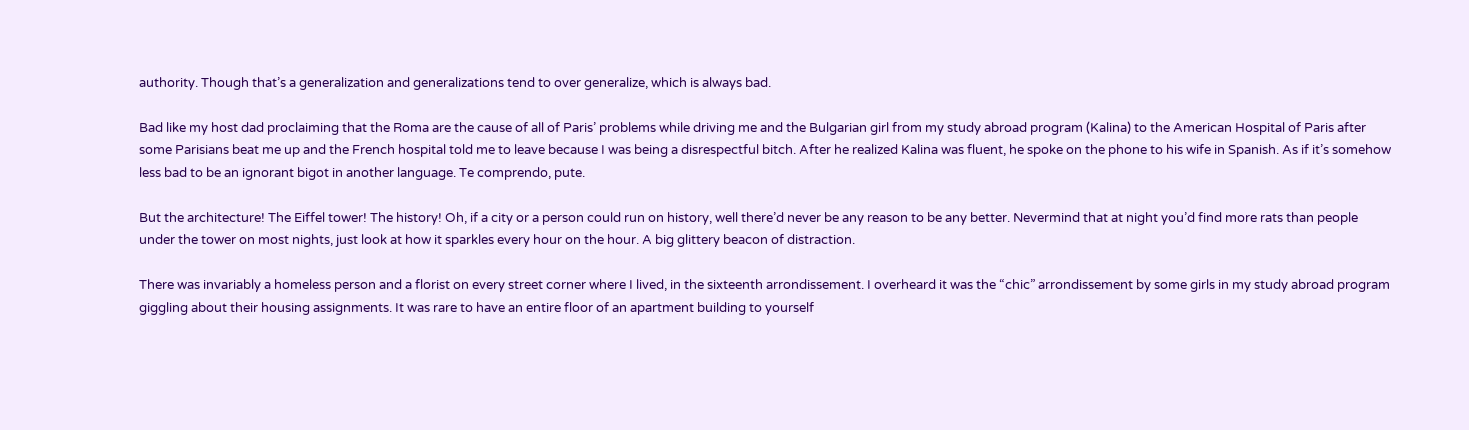authority. Though that’s a generalization and generalizations tend to over generalize, which is always bad.

Bad like my host dad proclaiming that the Roma are the cause of all of Paris’ problems while driving me and the Bulgarian girl from my study abroad program (Kalina) to the American Hospital of Paris after some Parisians beat me up and the French hospital told me to leave because I was being a disrespectful bitch. After he realized Kalina was fluent, he spoke on the phone to his wife in Spanish. As if it’s somehow less bad to be an ignorant bigot in another language. Te comprendo, pute.

But the architecture! The Eiffel tower! The history! Oh, if a city or a person could run on history, well there’d never be any reason to be any better. Nevermind that at night you’d find more rats than people under the tower on most nights, just look at how it sparkles every hour on the hour. A big glittery beacon of distraction.

There was invariably a homeless person and a florist on every street corner where I lived, in the sixteenth arrondissement. I overheard it was the “chic” arrondissement by some girls in my study abroad program giggling about their housing assignments. It was rare to have an entire floor of an apartment building to yourself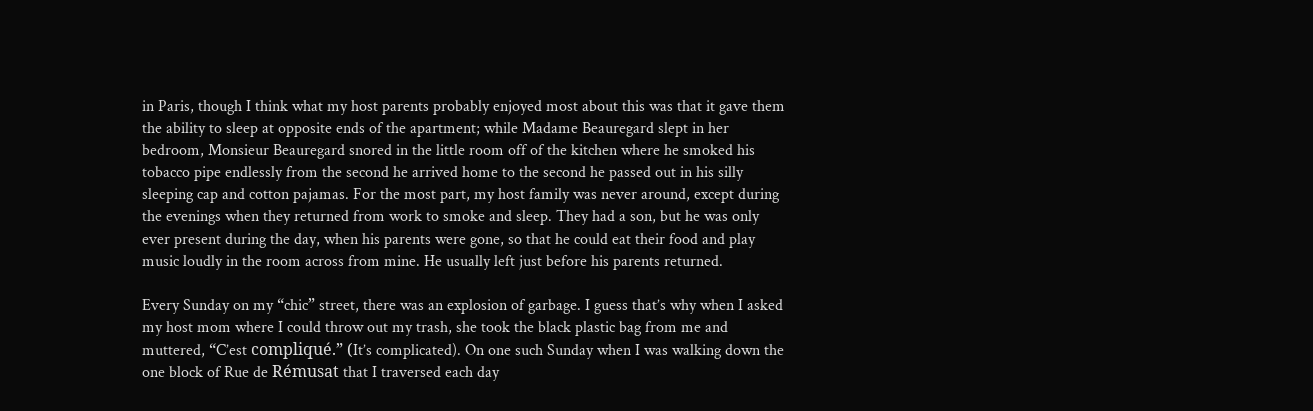in Paris, though I think what my host parents probably enjoyed most about this was that it gave them the ability to sleep at opposite ends of the apartment; while Madame Beauregard slept in her bedroom, Monsieur Beauregard snored in the little room off of the kitchen where he smoked his tobacco pipe endlessly from the second he arrived home to the second he passed out in his silly sleeping cap and cotton pajamas. For the most part, my host family was never around, except during the evenings when they returned from work to smoke and sleep. They had a son, but he was only ever present during the day, when his parents were gone, so that he could eat their food and play music loudly in the room across from mine. He usually left just before his parents returned.

Every Sunday on my “chic” street, there was an explosion of garbage. I guess that’s why when I asked my host mom where I could throw out my trash, she took the black plastic bag from me and muttered, “C’est compliqué.” (It’s complicated). On one such Sunday when I was walking down the one block of Rue de Rémusat that I traversed each day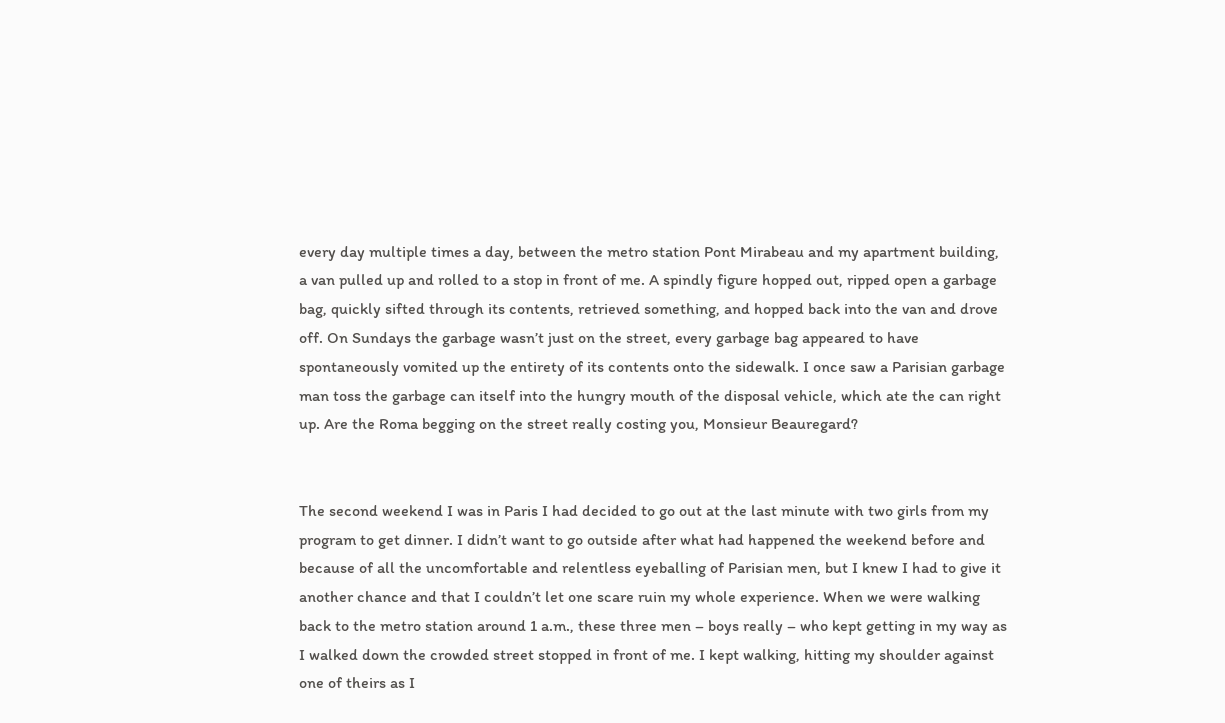every day multiple times a day, between the metro station Pont Mirabeau and my apartment building, a van pulled up and rolled to a stop in front of me. A spindly figure hopped out, ripped open a garbage bag, quickly sifted through its contents, retrieved something, and hopped back into the van and drove off. On Sundays the garbage wasn’t just on the street, every garbage bag appeared to have spontaneously vomited up the entirety of its contents onto the sidewalk. I once saw a Parisian garbage man toss the garbage can itself into the hungry mouth of the disposal vehicle, which ate the can right up. Are the Roma begging on the street really costing you, Monsieur Beauregard?


The second weekend I was in Paris I had decided to go out at the last minute with two girls from my program to get dinner. I didn’t want to go outside after what had happened the weekend before and because of all the uncomfortable and relentless eyeballing of Parisian men, but I knew I had to give it another chance and that I couldn’t let one scare ruin my whole experience. When we were walking back to the metro station around 1 a.m., these three men – boys really – who kept getting in my way as I walked down the crowded street stopped in front of me. I kept walking, hitting my shoulder against one of theirs as I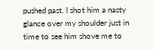pushed past. I shot him a nasty glance over my shoulder just in time to see him shove me to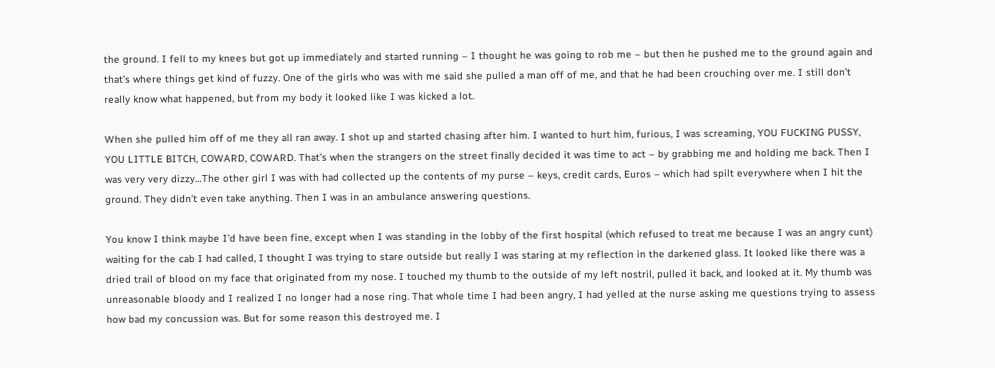the ground. I fell to my knees but got up immediately and started running – I thought he was going to rob me – but then he pushed me to the ground again and that’s where things get kind of fuzzy. One of the girls who was with me said she pulled a man off of me, and that he had been crouching over me. I still don’t really know what happened, but from my body it looked like I was kicked a lot.

When she pulled him off of me they all ran away. I shot up and started chasing after him. I wanted to hurt him, furious, I was screaming, YOU FUCKING PUSSY, YOU LITTLE BITCH, COWARD, COWARD. That’s when the strangers on the street finally decided it was time to act – by grabbing me and holding me back. Then I was very very dizzy…The other girl I was with had collected up the contents of my purse – keys, credit cards, Euros – which had spilt everywhere when I hit the ground. They didn’t even take anything. Then I was in an ambulance answering questions.

You know I think maybe I’d have been fine, except when I was standing in the lobby of the first hospital (which refused to treat me because I was an angry cunt) waiting for the cab I had called, I thought I was trying to stare outside but really I was staring at my reflection in the darkened glass. It looked like there was a dried trail of blood on my face that originated from my nose. I touched my thumb to the outside of my left nostril, pulled it back, and looked at it. My thumb was unreasonable bloody and I realized I no longer had a nose ring. That whole time I had been angry, I had yelled at the nurse asking me questions trying to assess how bad my concussion was. But for some reason this destroyed me. I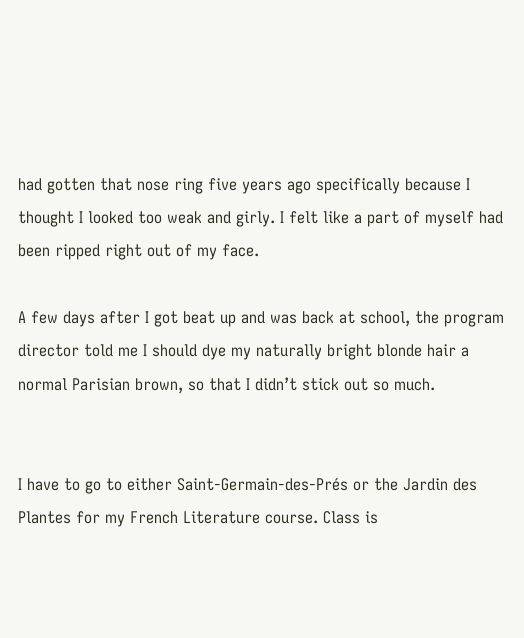had gotten that nose ring five years ago specifically because I thought I looked too weak and girly. I felt like a part of myself had been ripped right out of my face.

A few days after I got beat up and was back at school, the program director told me I should dye my naturally bright blonde hair a normal Parisian brown, so that I didn’t stick out so much.


I have to go to either Saint-Germain-des-Prés or the Jardin des Plantes for my French Literature course. Class is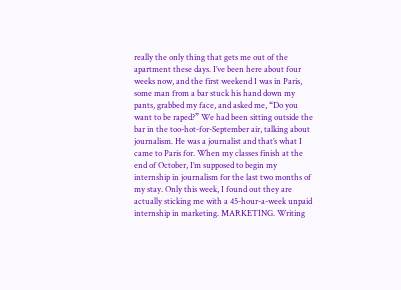really the only thing that gets me out of the apartment these days. I’ve been here about four weeks now, and the first weekend I was in Paris, some man from a bar stuck his hand down my pants, grabbed my face, and asked me, “Do you want to be raped?” We had been sitting outside the bar in the too-hot-for-September air, talking about journalism. He was a journalist and that’s what I came to Paris for. When my classes finish at the end of October, I’m supposed to begin my internship in journalism for the last two months of my stay. Only this week, I found out they are actually sticking me with a 45-hour-a-week unpaid internship in marketing. MARKETING. Writing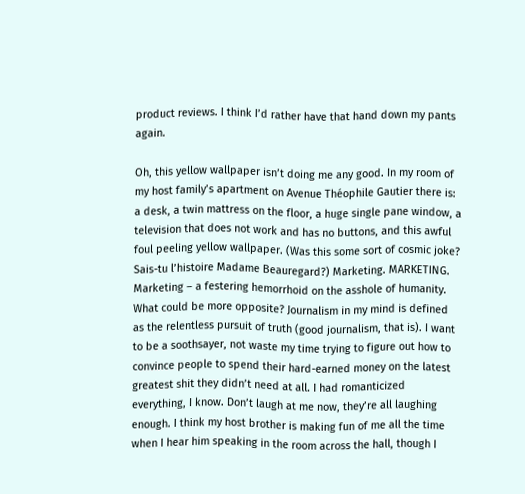product reviews. I think I’d rather have that hand down my pants again.

Oh, this yellow wallpaper isn’t doing me any good. In my room of my host family’s apartment on Avenue Théophile Gautier there is: a desk, a twin mattress on the floor, a huge single pane window, a television that does not work and has no buttons, and this awful foul peeling yellow wallpaper. (Was this some sort of cosmic joke? Sais-tu l’histoire Madame Beauregard?) Marketing. MARKETING. Marketing – a festering hemorrhoid on the asshole of humanity. What could be more opposite? Journalism in my mind is defined as the relentless pursuit of truth (good journalism, that is). I want to be a soothsayer, not waste my time trying to figure out how to convince people to spend their hard-earned money on the latest greatest shit they didn’t need at all. I had romanticized everything, I know. Don’t laugh at me now, they’re all laughing enough. I think my host brother is making fun of me all the time when I hear him speaking in the room across the hall, though I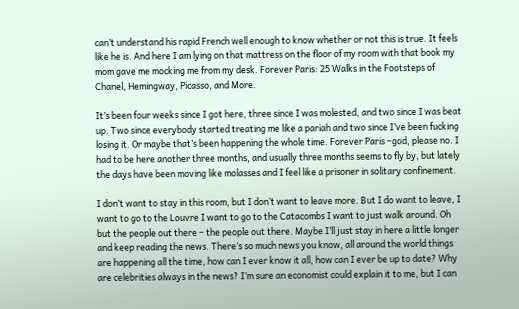can’t understand his rapid French well enough to know whether or not this is true. It feels like he is. And here I am lying on that mattress on the floor of my room with that book my mom gave me mocking me from my desk. Forever Paris: 25 Walks in the Footsteps of Chanel, Hemingway, Picasso, and More.

It’s been four weeks since I got here, three since I was molested, and two since I was beat up. Two since everybody started treating me like a pariah and two since I’ve been fucking losing it. Or maybe that’s been happening the whole time. Forever Paris –god, please no. I had to be here another three months, and usually three months seems to fly by, but lately the days have been moving like molasses and I feel like a prisoner in solitary confinement.

I don’t want to stay in this room, but I don’t want to leave more. But I do want to leave, I want to go to the Louvre I want to go to the Catacombs I want to just walk around. Oh but the people out there – the people out there. Maybe I’ll just stay in here a little longer and keep reading the news. There’s so much news you know, all around the world things are happening all the time, how can I ever know it all, how can I ever be up to date? Why are celebrities always in the news? I’m sure an economist could explain it to me, but I can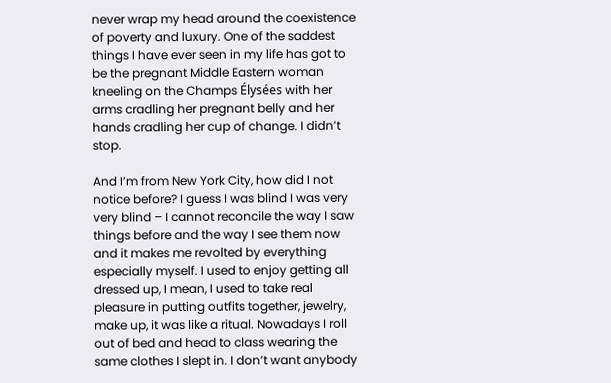never wrap my head around the coexistence of poverty and luxury. One of the saddest things I have ever seen in my life has got to be the pregnant Middle Eastern woman kneeling on the Champs Élysées with her arms cradling her pregnant belly and her hands cradling her cup of change. I didn’t stop.

And I’m from New York City, how did I not notice before? I guess I was blind I was very very blind – I cannot reconcile the way I saw things before and the way I see them now and it makes me revolted by everything especially myself. I used to enjoy getting all dressed up, I mean, I used to take real pleasure in putting outfits together, jewelry, make up, it was like a ritual. Nowadays I roll out of bed and head to class wearing the same clothes I slept in. I don’t want anybody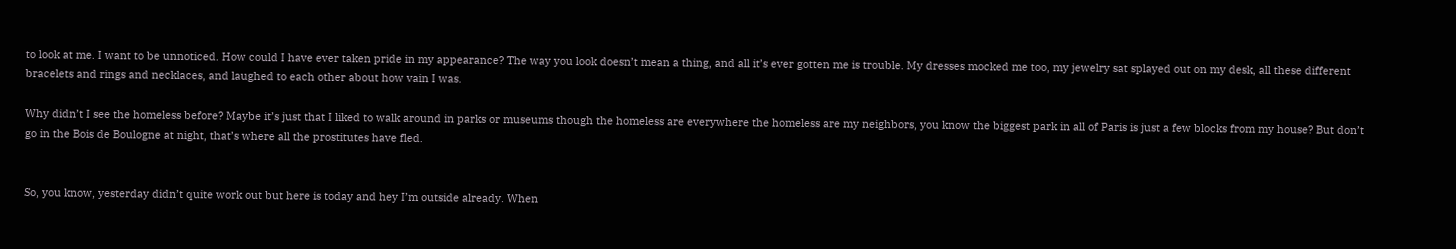to look at me. I want to be unnoticed. How could I have ever taken pride in my appearance? The way you look doesn’t mean a thing, and all it’s ever gotten me is trouble. My dresses mocked me too, my jewelry sat splayed out on my desk, all these different bracelets and rings and necklaces, and laughed to each other about how vain I was.

Why didn’t I see the homeless before? Maybe it’s just that I liked to walk around in parks or museums though the homeless are everywhere the homeless are my neighbors, you know the biggest park in all of Paris is just a few blocks from my house? But don’t go in the Bois de Boulogne at night, that’s where all the prostitutes have fled.


So, you know, yesterday didn’t quite work out but here is today and hey I’m outside already. When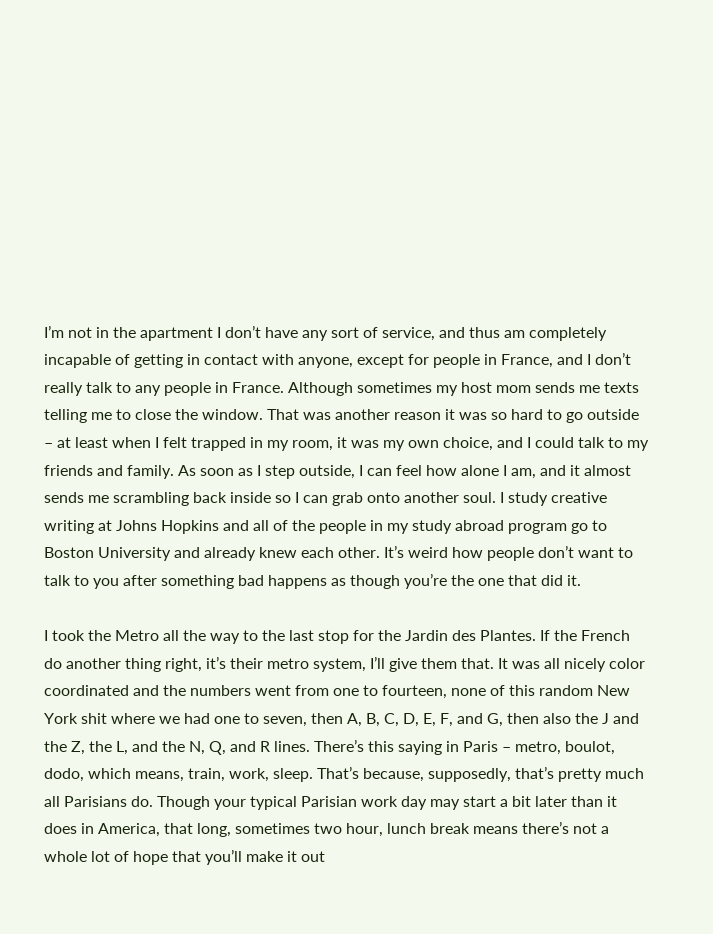I’m not in the apartment I don’t have any sort of service, and thus am completely incapable of getting in contact with anyone, except for people in France, and I don’t really talk to any people in France. Although sometimes my host mom sends me texts telling me to close the window. That was another reason it was so hard to go outside – at least when I felt trapped in my room, it was my own choice, and I could talk to my friends and family. As soon as I step outside, I can feel how alone I am, and it almost sends me scrambling back inside so I can grab onto another soul. I study creative writing at Johns Hopkins and all of the people in my study abroad program go to Boston University and already knew each other. It’s weird how people don’t want to talk to you after something bad happens as though you’re the one that did it.

I took the Metro all the way to the last stop for the Jardin des Plantes. If the French do another thing right, it’s their metro system, I’ll give them that. It was all nicely color coordinated and the numbers went from one to fourteen, none of this random New York shit where we had one to seven, then A, B, C, D, E, F, and G, then also the J and the Z, the L, and the N, Q, and R lines. There’s this saying in Paris – metro, boulot, dodo, which means, train, work, sleep. That’s because, supposedly, that’s pretty much all Parisians do. Though your typical Parisian work day may start a bit later than it does in America, that long, sometimes two hour, lunch break means there’s not a whole lot of hope that you’ll make it out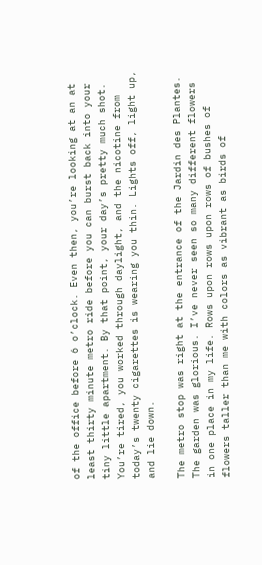of the office before 6 o’clock. Even then, you’re looking at an at least thirty minute metro ride before you can burst back into your tiny little apartment. By that point, your day’s pretty much shot. You’re tired, you worked through daylight, and the nicotine from today’s twenty cigarettes is wearing you thin. Lights off, light up, and lie down.

The metro stop was right at the entrance of the Jardin des Plantes. The garden was glorious. I’ve never seen so many different flowers in one place in my life. Rows upon rows upon rows of bushes of flowers taller than me with colors as vibrant as birds of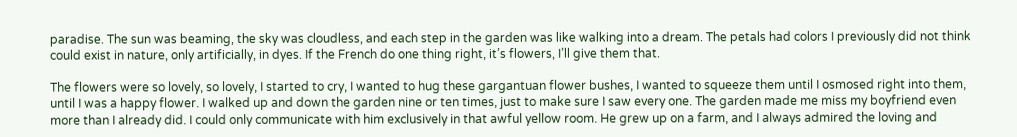paradise. The sun was beaming, the sky was cloudless, and each step in the garden was like walking into a dream. The petals had colors I previously did not think could exist in nature, only artificially, in dyes. If the French do one thing right, it’s flowers, I’ll give them that.

The flowers were so lovely, so lovely, I started to cry, I wanted to hug these gargantuan flower bushes, I wanted to squeeze them until I osmosed right into them, until I was a happy flower. I walked up and down the garden nine or ten times, just to make sure I saw every one. The garden made me miss my boyfriend even more than I already did. I could only communicate with him exclusively in that awful yellow room. He grew up on a farm, and I always admired the loving and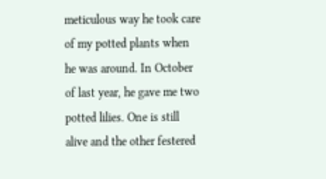meticulous way he took care of my potted plants when he was around. In October of last year, he gave me two potted lilies. One is still alive and the other festered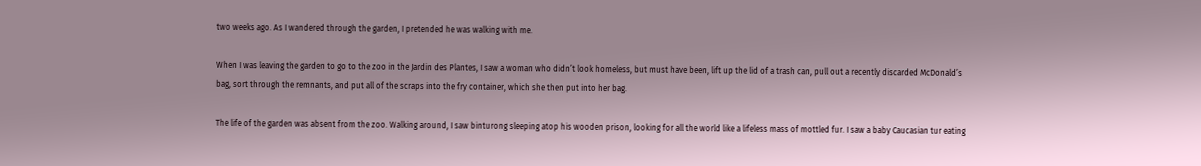two weeks ago. As I wandered through the garden, I pretended he was walking with me.

When I was leaving the garden to go to the zoo in the Jardin des Plantes, I saw a woman who didn’t look homeless, but must have been, lift up the lid of a trash can, pull out a recently discarded McDonald’s bag, sort through the remnants, and put all of the scraps into the fry container, which she then put into her bag.

The life of the garden was absent from the zoo. Walking around, I saw binturong sleeping atop his wooden prison, looking for all the world like a lifeless mass of mottled fur. I saw a baby Caucasian tur eating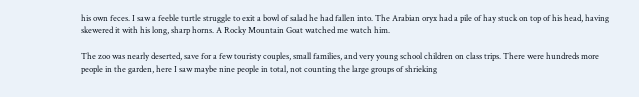his own feces. I saw a feeble turtle struggle to exit a bowl of salad he had fallen into. The Arabian oryx had a pile of hay stuck on top of his head, having skewered it with his long, sharp horns. A Rocky Mountain Goat watched me watch him.

The zoo was nearly deserted, save for a few touristy couples, small families, and very young school children on class trips. There were hundreds more people in the garden, here I saw maybe nine people in total, not counting the large groups of shrieking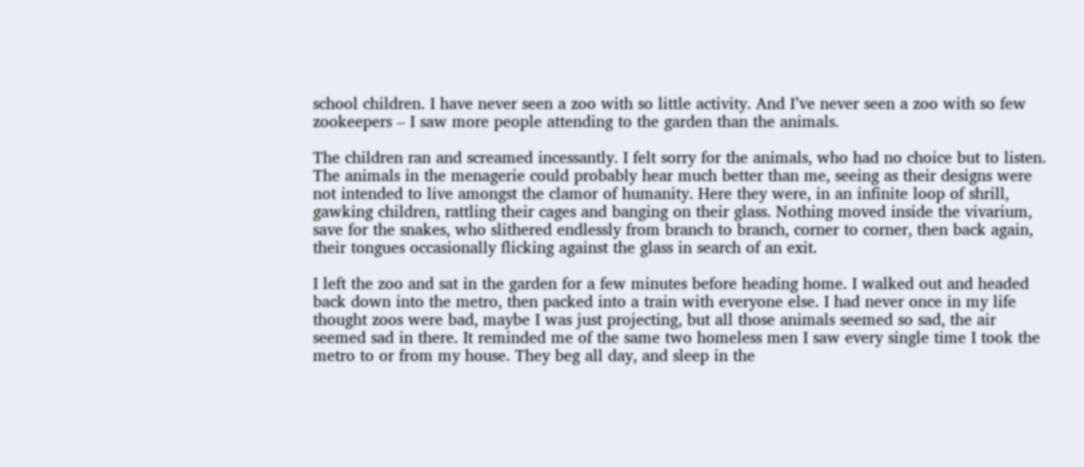school children. I have never seen a zoo with so little activity. And I’ve never seen a zoo with so few zookeepers – I saw more people attending to the garden than the animals.

The children ran and screamed incessantly. I felt sorry for the animals, who had no choice but to listen. The animals in the menagerie could probably hear much better than me, seeing as their designs were not intended to live amongst the clamor of humanity. Here they were, in an infinite loop of shrill, gawking children, rattling their cages and banging on their glass. Nothing moved inside the vivarium, save for the snakes, who slithered endlessly from branch to branch, corner to corner, then back again, their tongues occasionally flicking against the glass in search of an exit.

I left the zoo and sat in the garden for a few minutes before heading home. I walked out and headed back down into the metro, then packed into a train with everyone else. I had never once in my life thought zoos were bad, maybe I was just projecting, but all those animals seemed so sad, the air seemed sad in there. It reminded me of the same two homeless men I saw every single time I took the metro to or from my house. They beg all day, and sleep in the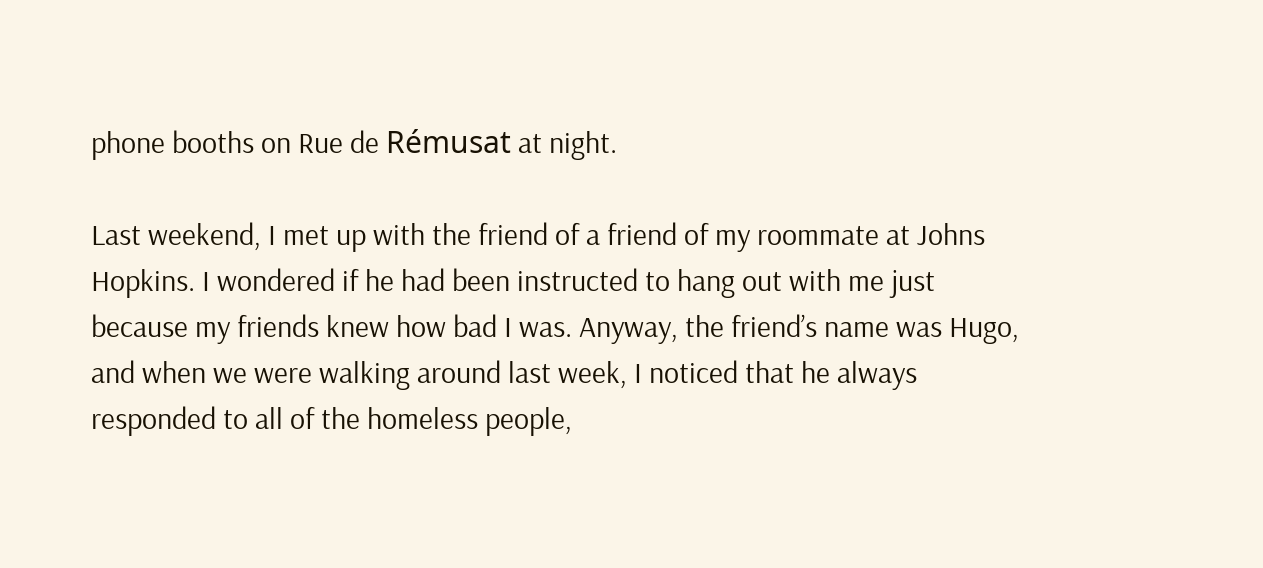phone booths on Rue de Rémusat at night.

Last weekend, I met up with the friend of a friend of my roommate at Johns Hopkins. I wondered if he had been instructed to hang out with me just because my friends knew how bad I was. Anyway, the friend’s name was Hugo, and when we were walking around last week, I noticed that he always responded to all of the homeless people,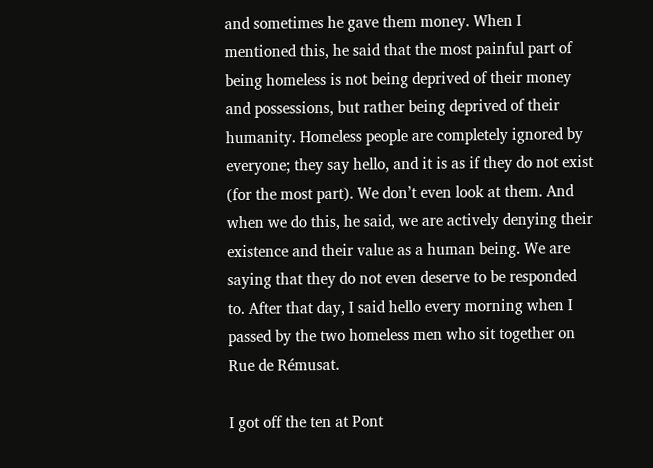and sometimes he gave them money. When I mentioned this, he said that the most painful part of being homeless is not being deprived of their money and possessions, but rather being deprived of their humanity. Homeless people are completely ignored by everyone; they say hello, and it is as if they do not exist (for the most part). We don’t even look at them. And when we do this, he said, we are actively denying their existence and their value as a human being. We are saying that they do not even deserve to be responded to. After that day, I said hello every morning when I passed by the two homeless men who sit together on Rue de Rémusat.

I got off the ten at Pont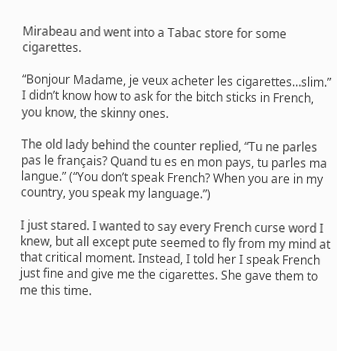Mirabeau and went into a Tabac store for some cigarettes.

“Bonjour Madame, je veux acheter les cigarettes…slim.” I didn’t know how to ask for the bitch sticks in French, you know, the skinny ones.

The old lady behind the counter replied, “Tu ne parles pas le français? Quand tu es en mon pays, tu parles ma langue.” (“You don’t speak French? When you are in my country, you speak my language.”)

I just stared. I wanted to say every French curse word I knew, but all except pute seemed to fly from my mind at that critical moment. Instead, I told her I speak French just fine and give me the cigarettes. She gave them to me this time.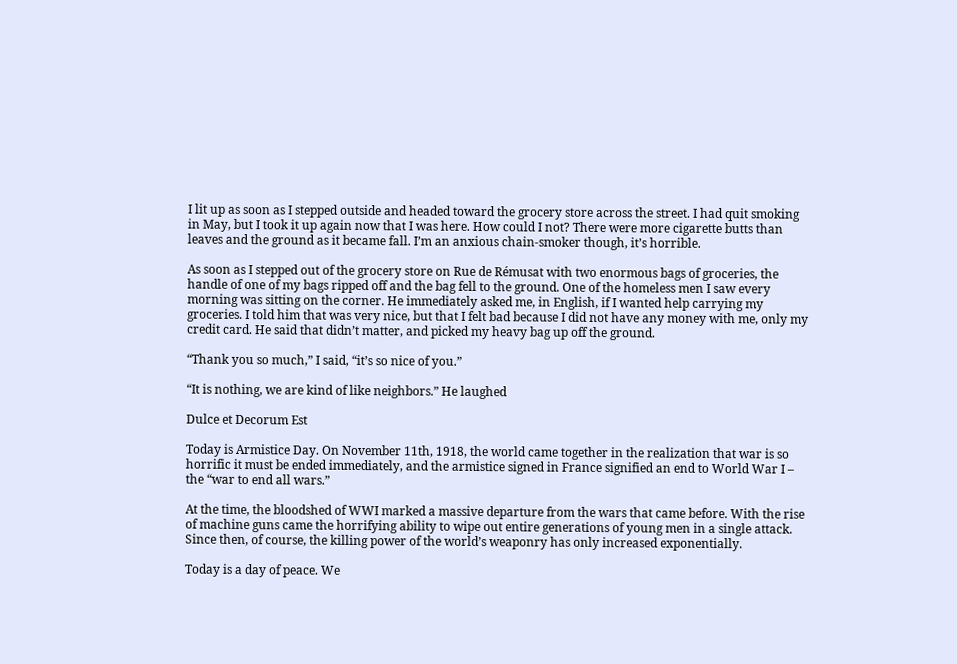I lit up as soon as I stepped outside and headed toward the grocery store across the street. I had quit smoking in May, but I took it up again now that I was here. How could I not? There were more cigarette butts than leaves and the ground as it became fall. I’m an anxious chain-smoker though, it’s horrible.

As soon as I stepped out of the grocery store on Rue de Rémusat with two enormous bags of groceries, the handle of one of my bags ripped off and the bag fell to the ground. One of the homeless men I saw every morning was sitting on the corner. He immediately asked me, in English, if I wanted help carrying my groceries. I told him that was very nice, but that I felt bad because I did not have any money with me, only my credit card. He said that didn’t matter, and picked my heavy bag up off the ground.

“Thank you so much,” I said, “it’s so nice of you.”

“It is nothing, we are kind of like neighbors.” He laughed

Dulce et Decorum Est

Today is Armistice Day. On November 11th, 1918, the world came together in the realization that war is so horrific it must be ended immediately, and the armistice signed in France signified an end to World War I – the “war to end all wars.”

At the time, the bloodshed of WWI marked a massive departure from the wars that came before. With the rise of machine guns came the horrifying ability to wipe out entire generations of young men in a single attack.  Since then, of course, the killing power of the world’s weaponry has only increased exponentially.

Today is a day of peace. We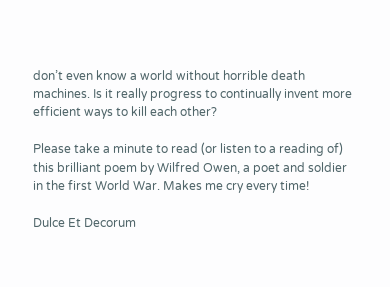don’t even know a world without horrible death machines. Is it really progress to continually invent more efficient ways to kill each other?

Please take a minute to read (or listen to a reading of) this brilliant poem by Wilfred Owen, a poet and soldier in the first World War. Makes me cry every time!

Dulce Et Decorum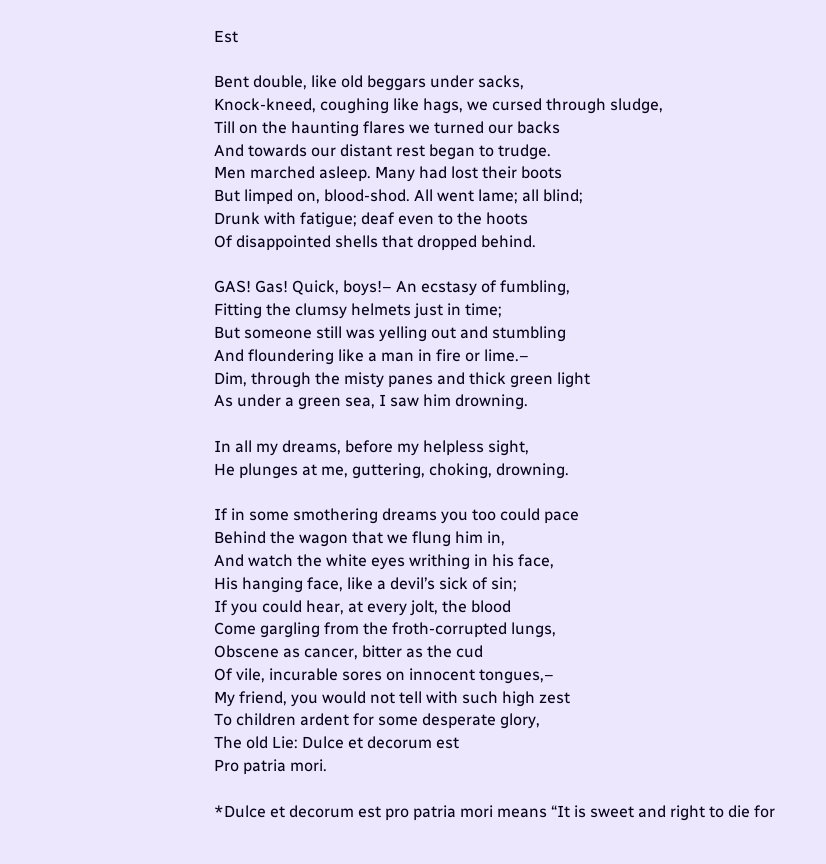Est

Bent double, like old beggars under sacks,
Knock-kneed, coughing like hags, we cursed through sludge,
Till on the haunting flares we turned our backs
And towards our distant rest began to trudge.
Men marched asleep. Many had lost their boots
But limped on, blood-shod. All went lame; all blind;
Drunk with fatigue; deaf even to the hoots
Of disappointed shells that dropped behind.

GAS! Gas! Quick, boys!– An ecstasy of fumbling,
Fitting the clumsy helmets just in time;
But someone still was yelling out and stumbling
And floundering like a man in fire or lime.–
Dim, through the misty panes and thick green light
As under a green sea, I saw him drowning.

In all my dreams, before my helpless sight,
He plunges at me, guttering, choking, drowning.

If in some smothering dreams you too could pace
Behind the wagon that we flung him in,
And watch the white eyes writhing in his face,
His hanging face, like a devil’s sick of sin;
If you could hear, at every jolt, the blood
Come gargling from the froth-corrupted lungs,
Obscene as cancer, bitter as the cud
Of vile, incurable sores on innocent tongues,–
My friend, you would not tell with such high zest
To children ardent for some desperate glory,
The old Lie: Dulce et decorum est
Pro patria mori.

*Dulce et decorum est pro patria mori means “It is sweet and right to die for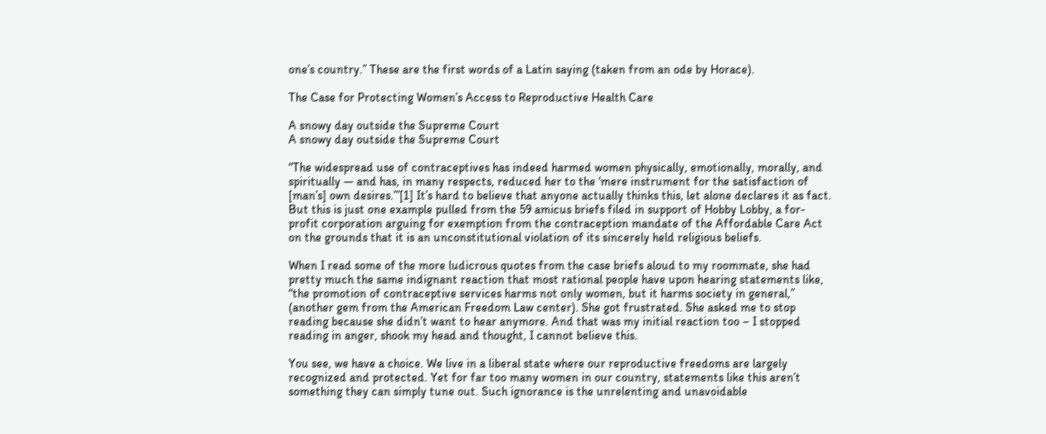one’s country.” These are the first words of a Latin saying (taken from an ode by Horace).

The Case for Protecting Women’s Access to Reproductive Health Care

A snowy day outside the Supreme Court
A snowy day outside the Supreme Court

“The widespread use of contraceptives has indeed harmed women physically, emotionally, morally, and spiritually — and has, in many respects, reduced her to the ‘mere instrument for the satisfaction of [man’s] own desires.’”[1] It’s hard to believe that anyone actually thinks this, let alone declares it as fact. But this is just one example pulled from the 59 amicus briefs filed in support of Hobby Lobby, a for-profit corporation arguing for exemption from the contraception mandate of the Affordable Care Act on the grounds that it is an unconstitutional violation of its sincerely held religious beliefs.

When I read some of the more ludicrous quotes from the case briefs aloud to my roommate, she had pretty much the same indignant reaction that most rational people have upon hearing statements like, “the promotion of contraceptive services harms not only women, but it harms society in general,” (another gem from the American Freedom Law center). She got frustrated. She asked me to stop reading because she didn’t want to hear anymore. And that was my initial reaction too – I stopped reading in anger, shook my head and thought, I cannot believe this.

You see, we have a choice. We live in a liberal state where our reproductive freedoms are largely recognized and protected. Yet for far too many women in our country, statements like this aren’t something they can simply tune out. Such ignorance is the unrelenting and unavoidable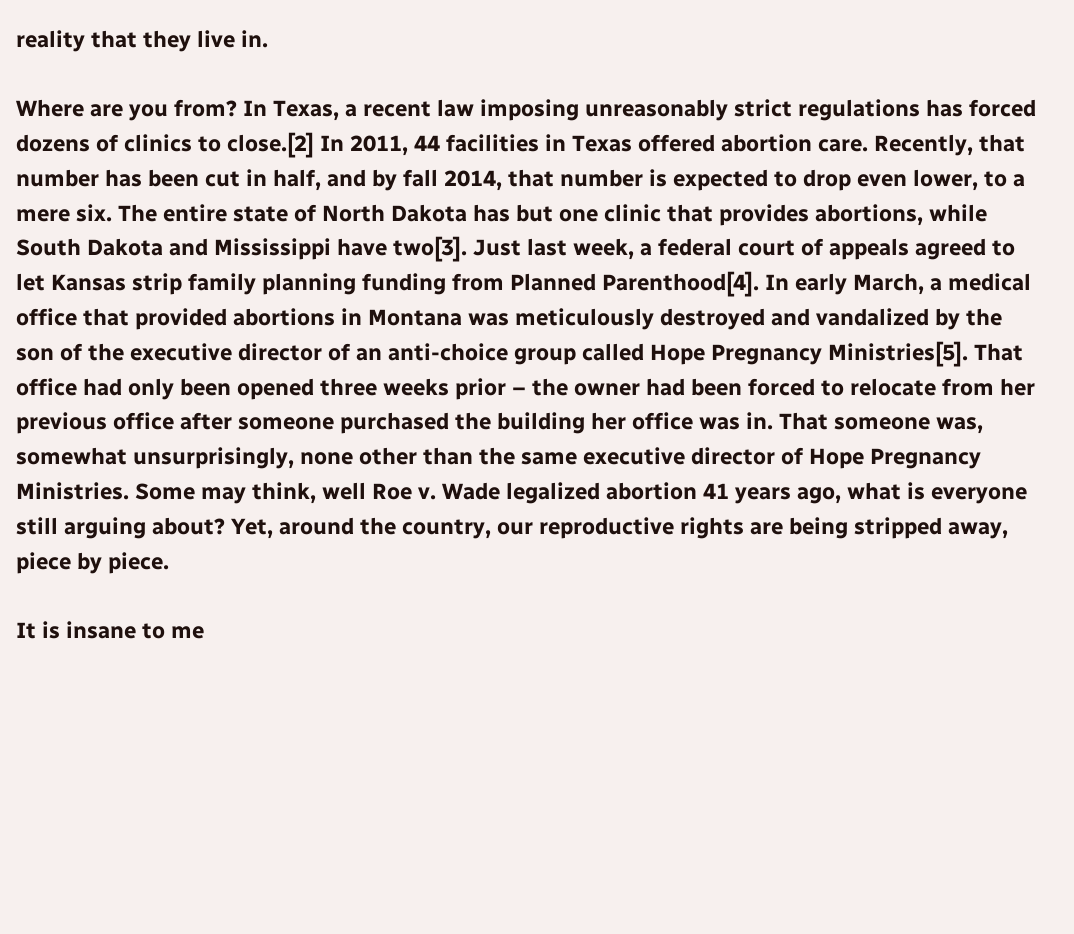reality that they live in.

Where are you from? In Texas, a recent law imposing unreasonably strict regulations has forced dozens of clinics to close.[2] In 2011, 44 facilities in Texas offered abortion care. Recently, that number has been cut in half, and by fall 2014, that number is expected to drop even lower, to a mere six. The entire state of North Dakota has but one clinic that provides abortions, while South Dakota and Mississippi have two[3]. Just last week, a federal court of appeals agreed to let Kansas strip family planning funding from Planned Parenthood[4]. In early March, a medical office that provided abortions in Montana was meticulously destroyed and vandalized by the son of the executive director of an anti-choice group called Hope Pregnancy Ministries[5]. That office had only been opened three weeks prior – the owner had been forced to relocate from her previous office after someone purchased the building her office was in. That someone was, somewhat unsurprisingly, none other than the same executive director of Hope Pregnancy Ministries. Some may think, well Roe v. Wade legalized abortion 41 years ago, what is everyone still arguing about? Yet, around the country, our reproductive rights are being stripped away, piece by piece.

It is insane to me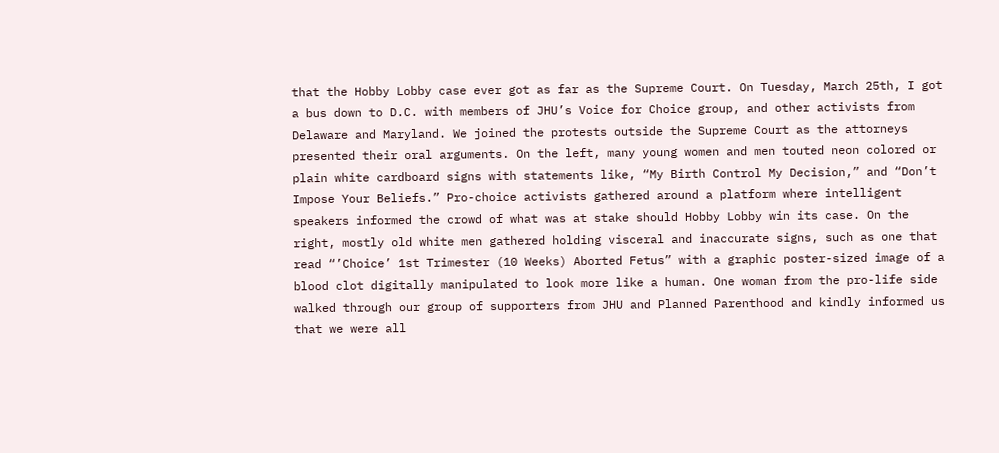that the Hobby Lobby case ever got as far as the Supreme Court. On Tuesday, March 25th, I got a bus down to D.C. with members of JHU’s Voice for Choice group, and other activists from Delaware and Maryland. We joined the protests outside the Supreme Court as the attorneys presented their oral arguments. On the left, many young women and men touted neon colored or plain white cardboard signs with statements like, “My Birth Control My Decision,” and “Don’t Impose Your Beliefs.” Pro-choice activists gathered around a platform where intelligent speakers informed the crowd of what was at stake should Hobby Lobby win its case. On the right, mostly old white men gathered holding visceral and inaccurate signs, such as one that read “’Choice’ 1st Trimester (10 Weeks) Aborted Fetus” with a graphic poster-sized image of a blood clot digitally manipulated to look more like a human. One woman from the pro-life side walked through our group of supporters from JHU and Planned Parenthood and kindly informed us that we were all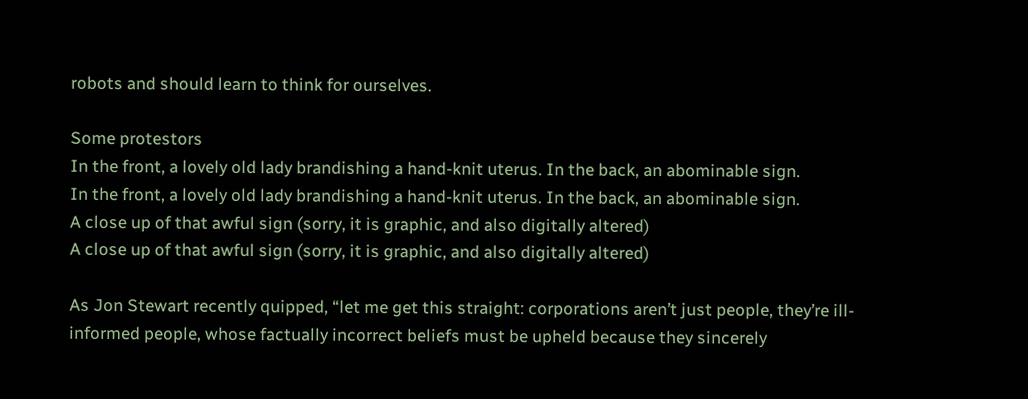robots and should learn to think for ourselves.

Some protestors
In the front, a lovely old lady brandishing a hand-knit uterus. In the back, an abominable sign.
In the front, a lovely old lady brandishing a hand-knit uterus. In the back, an abominable sign.
A close up of that awful sign (sorry, it is graphic, and also digitally altered)
A close up of that awful sign (sorry, it is graphic, and also digitally altered)

As Jon Stewart recently quipped, “let me get this straight: corporations aren’t just people, they’re ill-informed people, whose factually incorrect beliefs must be upheld because they sincerely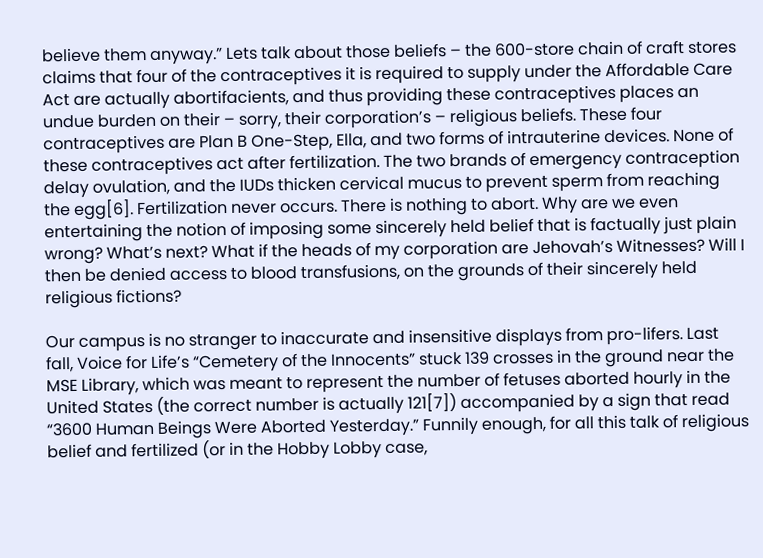believe them anyway.” Lets talk about those beliefs – the 600-store chain of craft stores claims that four of the contraceptives it is required to supply under the Affordable Care Act are actually abortifacients, and thus providing these contraceptives places an undue burden on their – sorry, their corporation’s – religious beliefs. These four contraceptives are Plan B One-Step, Ella, and two forms of intrauterine devices. None of these contraceptives act after fertilization. The two brands of emergency contraception delay ovulation, and the IUDs thicken cervical mucus to prevent sperm from reaching the egg[6]. Fertilization never occurs. There is nothing to abort. Why are we even entertaining the notion of imposing some sincerely held belief that is factually just plain wrong? What’s next? What if the heads of my corporation are Jehovah’s Witnesses? Will I then be denied access to blood transfusions, on the grounds of their sincerely held religious fictions?

Our campus is no stranger to inaccurate and insensitive displays from pro-lifers. Last fall, Voice for Life’s “Cemetery of the Innocents” stuck 139 crosses in the ground near the MSE Library, which was meant to represent the number of fetuses aborted hourly in the United States (the correct number is actually 121[7]) accompanied by a sign that read “3600 Human Beings Were Aborted Yesterday.” Funnily enough, for all this talk of religious belief and fertilized (or in the Hobby Lobby case,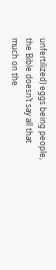unfertilized) eggs being people, the Bible doesn’t say all that much on the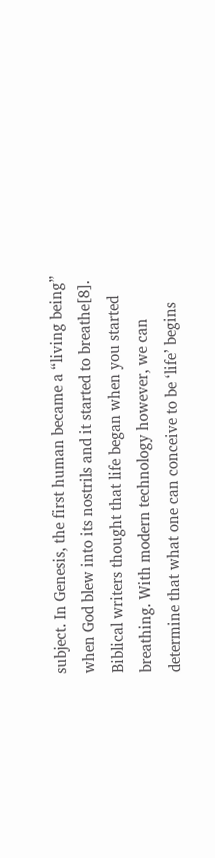subject. In Genesis, the first human became a “living being” when God blew into its nostrils and it started to breathe[8]. Biblical writers thought that life began when you started breathing. With modern technology however, we can determine that what one can conceive to be ‘life’ begins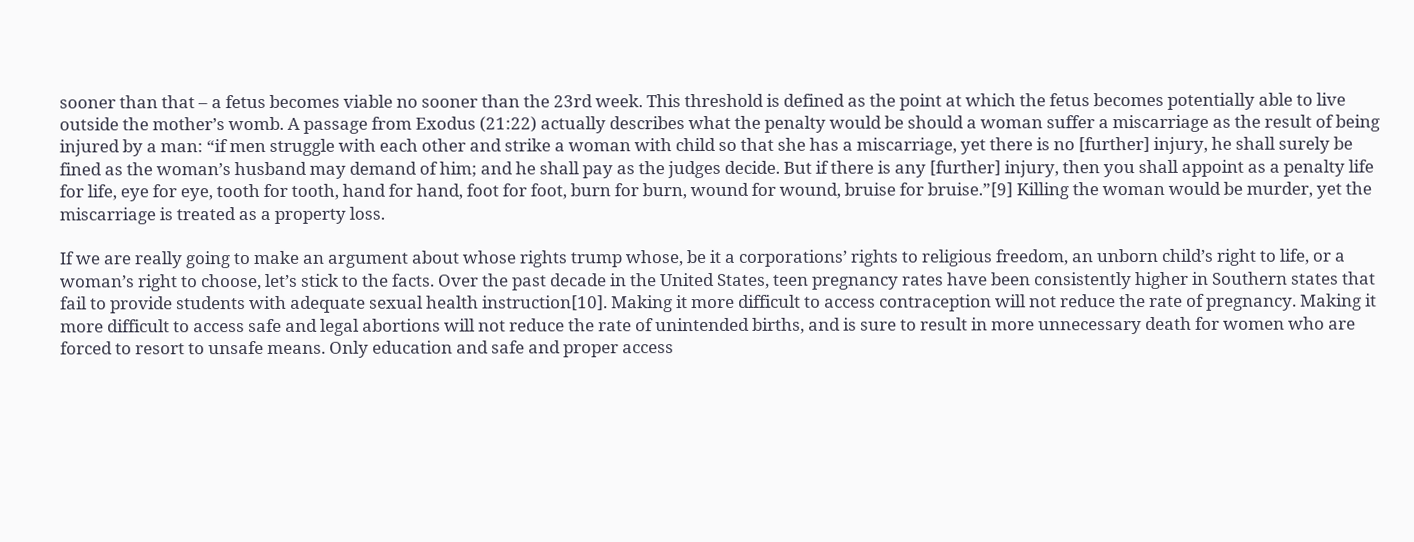sooner than that – a fetus becomes viable no sooner than the 23rd week. This threshold is defined as the point at which the fetus becomes potentially able to live outside the mother’s womb. A passage from Exodus (21:22) actually describes what the penalty would be should a woman suffer a miscarriage as the result of being injured by a man: “if men struggle with each other and strike a woman with child so that she has a miscarriage, yet there is no [further] injury, he shall surely be fined as the woman’s husband may demand of him; and he shall pay as the judges decide. But if there is any [further] injury, then you shall appoint as a penalty life for life, eye for eye, tooth for tooth, hand for hand, foot for foot, burn for burn, wound for wound, bruise for bruise.”[9] Killing the woman would be murder, yet the miscarriage is treated as a property loss.

If we are really going to make an argument about whose rights trump whose, be it a corporations’ rights to religious freedom, an unborn child’s right to life, or a woman’s right to choose, let’s stick to the facts. Over the past decade in the United States, teen pregnancy rates have been consistently higher in Southern states that fail to provide students with adequate sexual health instruction[10]. Making it more difficult to access contraception will not reduce the rate of pregnancy. Making it more difficult to access safe and legal abortions will not reduce the rate of unintended births, and is sure to result in more unnecessary death for women who are forced to resort to unsafe means. Only education and safe and proper access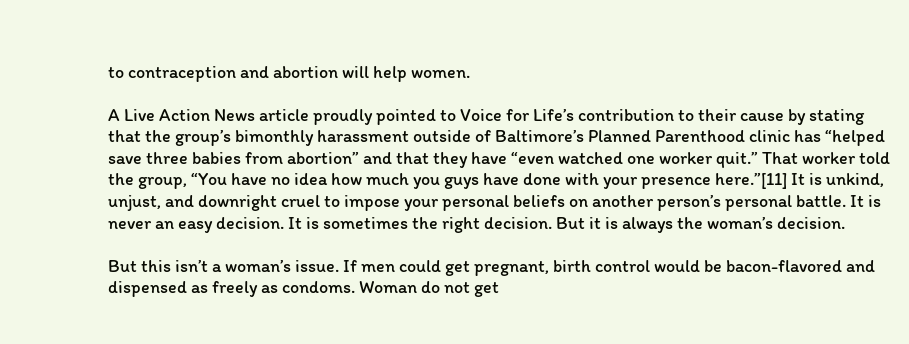to contraception and abortion will help women.

A Live Action News article proudly pointed to Voice for Life’s contribution to their cause by stating that the group’s bimonthly harassment outside of Baltimore’s Planned Parenthood clinic has “helped save three babies from abortion” and that they have “even watched one worker quit.” That worker told the group, “You have no idea how much you guys have done with your presence here.”[11] It is unkind, unjust, and downright cruel to impose your personal beliefs on another person’s personal battle. It is never an easy decision. It is sometimes the right decision. But it is always the woman’s decision.

But this isn’t a woman’s issue. If men could get pregnant, birth control would be bacon-flavored and dispensed as freely as condoms. Woman do not get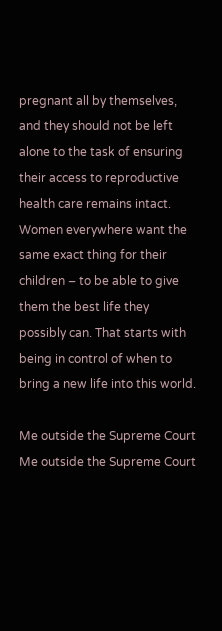pregnant all by themselves, and they should not be left alone to the task of ensuring their access to reproductive health care remains intact. Women everywhere want the same exact thing for their children – to be able to give them the best life they possibly can. That starts with being in control of when to bring a new life into this world.

Me outside the Supreme Court
Me outside the Supreme Court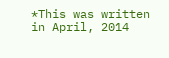*This was written in April, 2014